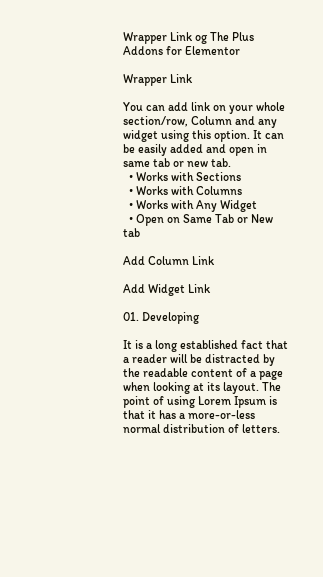Wrapper Link og The Plus Addons for Elementor

Wrapper Link

You can add link on your whole section/row, Column and any widget using this option. It can be easily added and open in same tab or new tab.
  • Works with Sections
  • Works with Columns
  • Works with Any Widget
  • Open on Same Tab or New tab

Add Column Link

Add Widget Link

01. Developing

It is a long established fact that a reader will be distracted by the readable content of a page when looking at its layout. The point of using Lorem Ipsum is that it has a more-or-less normal distribution of letters.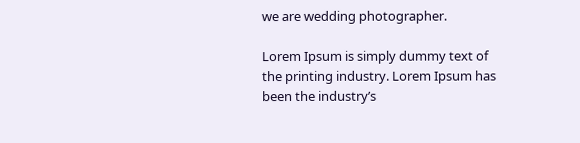we are wedding photographer.

Lorem Ipsum is simply dummy text of the printing industry. Lorem Ipsum has been the industry’s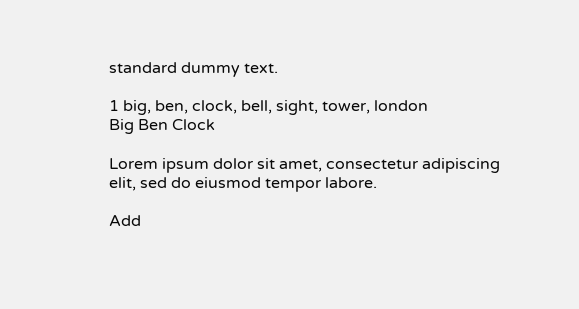standard dummy text.

1 big, ben, clock, bell, sight, tower, london
Big Ben Clock

Lorem ipsum dolor sit amet, consectetur adipiscing elit, sed do eiusmod tempor labore.

Add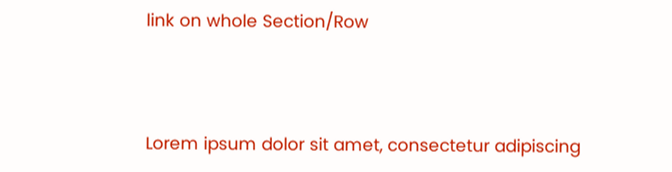link on whole Section/Row



Lorem ipsum dolor sit amet, consectetur adipiscing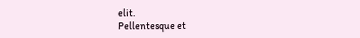elit.
Pellentesque et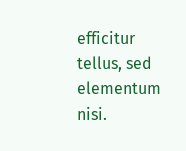efficitur tellus, sed elementum nisi.